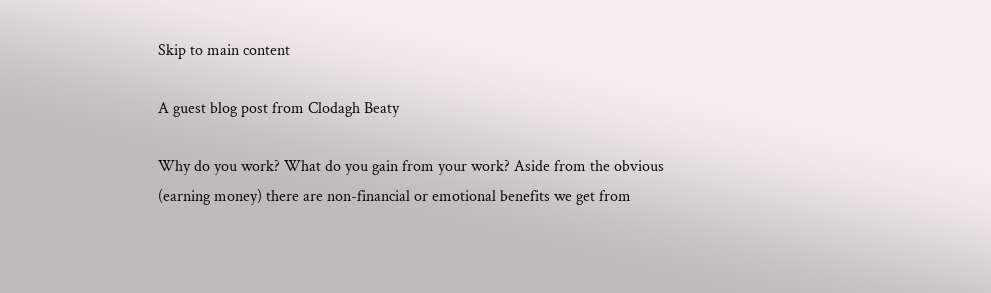Skip to main content

A guest blog post from Clodagh Beaty

Why do you work? What do you gain from your work? Aside from the obvious (earning money) there are non-financial or emotional benefits we get from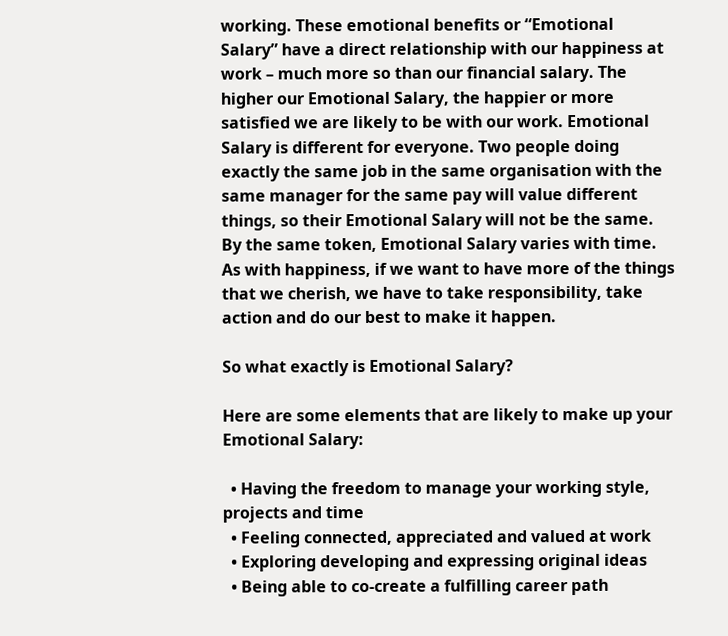working. These emotional benefits or “Emotional Salary” have a direct relationship with our happiness at work – much more so than our financial salary. The higher our Emotional Salary, the happier or more satisfied we are likely to be with our work. Emotional Salary is different for everyone. Two people doing exactly the same job in the same organisation with the same manager for the same pay will value different things, so their Emotional Salary will not be the same. By the same token, Emotional Salary varies with time. As with happiness, if we want to have more of the things that we cherish, we have to take responsibility, take action and do our best to make it happen.

So what exactly is Emotional Salary?

Here are some elements that are likely to make up your Emotional Salary:

  • Having the freedom to manage your working style, projects and time
  • Feeling connected, appreciated and valued at work
  • Exploring developing and expressing original ideas
  • Being able to co-create a fulfilling career path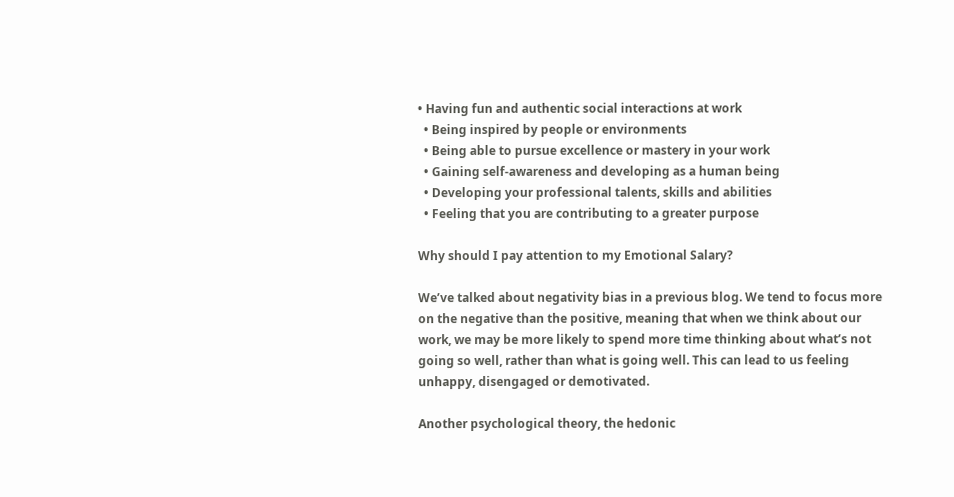• Having fun and authentic social interactions at work
  • Being inspired by people or environments
  • Being able to pursue excellence or mastery in your work
  • Gaining self-awareness and developing as a human being
  • Developing your professional talents, skills and abilities
  • Feeling that you are contributing to a greater purpose

Why should I pay attention to my Emotional Salary?

We’ve talked about negativity bias in a previous blog. We tend to focus more on the negative than the positive, meaning that when we think about our work, we may be more likely to spend more time thinking about what’s not going so well, rather than what is going well. This can lead to us feeling unhappy, disengaged or demotivated.

Another psychological theory, the hedonic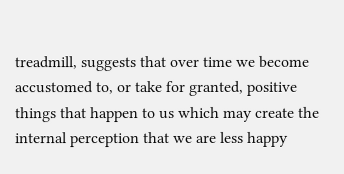treadmill, suggests that over time we become accustomed to, or take for granted, positive things that happen to us which may create the internal perception that we are less happy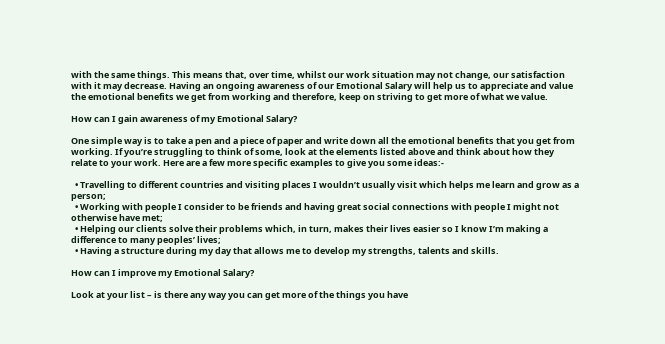with the same things. This means that, over time, whilst our work situation may not change, our satisfaction with it may decrease. Having an ongoing awareness of our Emotional Salary will help us to appreciate and value the emotional benefits we get from working and therefore, keep on striving to get more of what we value.

How can I gain awareness of my Emotional Salary?

One simple way is to take a pen and a piece of paper and write down all the emotional benefits that you get from working. If you’re struggling to think of some, look at the elements listed above and think about how they relate to your work. Here are a few more specific examples to give you some ideas:-

  • Travelling to different countries and visiting places I wouldn’t usually visit which helps me learn and grow as a person;
  • Working with people I consider to be friends and having great social connections with people I might not otherwise have met;
  • Helping our clients solve their problems which, in turn, makes their lives easier so I know I’m making a difference to many peoples’ lives;
  • Having a structure during my day that allows me to develop my strengths, talents and skills.

How can I improve my Emotional Salary?

Look at your list – is there any way you can get more of the things you have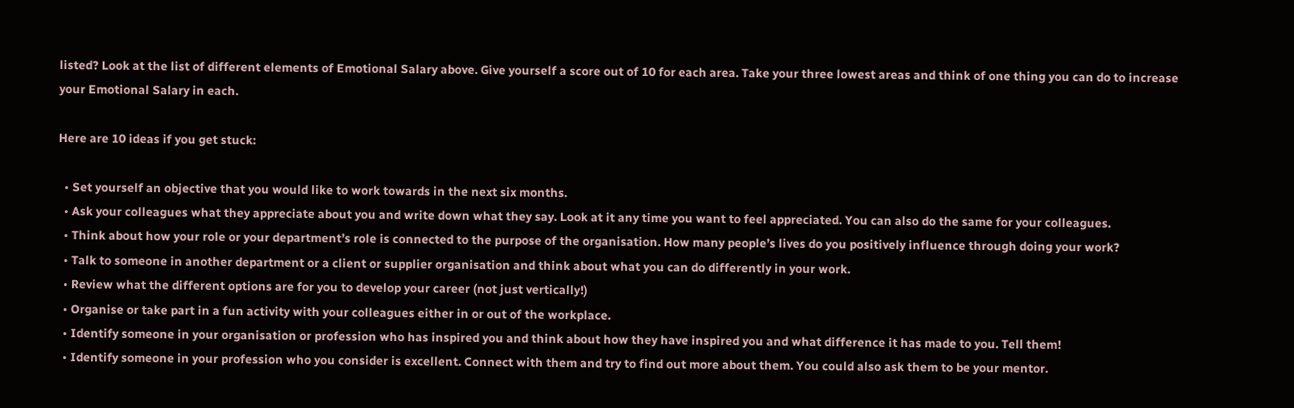listed? Look at the list of different elements of Emotional Salary above. Give yourself a score out of 10 for each area. Take your three lowest areas and think of one thing you can do to increase your Emotional Salary in each.

Here are 10 ideas if you get stuck:

  • Set yourself an objective that you would like to work towards in the next six months.
  • Ask your colleagues what they appreciate about you and write down what they say. Look at it any time you want to feel appreciated. You can also do the same for your colleagues.
  • Think about how your role or your department’s role is connected to the purpose of the organisation. How many people’s lives do you positively influence through doing your work?
  • Talk to someone in another department or a client or supplier organisation and think about what you can do differently in your work.
  • Review what the different options are for you to develop your career (not just vertically!)
  • Organise or take part in a fun activity with your colleagues either in or out of the workplace.
  • Identify someone in your organisation or profession who has inspired you and think about how they have inspired you and what difference it has made to you. Tell them!
  • Identify someone in your profession who you consider is excellent. Connect with them and try to find out more about them. You could also ask them to be your mentor.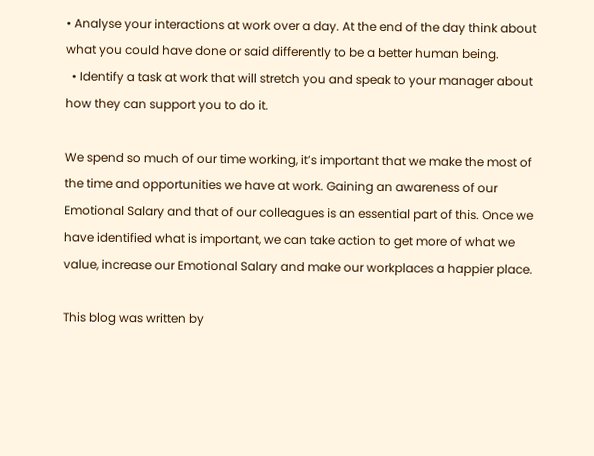• Analyse your interactions at work over a day. At the end of the day think about what you could have done or said differently to be a better human being.
  • Identify a task at work that will stretch you and speak to your manager about how they can support you to do it.

We spend so much of our time working, it’s important that we make the most of the time and opportunities we have at work. Gaining an awareness of our Emotional Salary and that of our colleagues is an essential part of this. Once we have identified what is important, we can take action to get more of what we value, increase our Emotional Salary and make our workplaces a happier place.

This blog was written by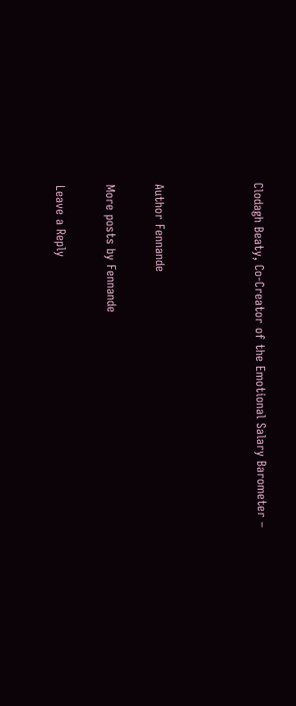Clodagh Beaty, Co-Creator of the Emotional Salary Barometer –



Author Fennande

More posts by Fennande

Leave a Reply